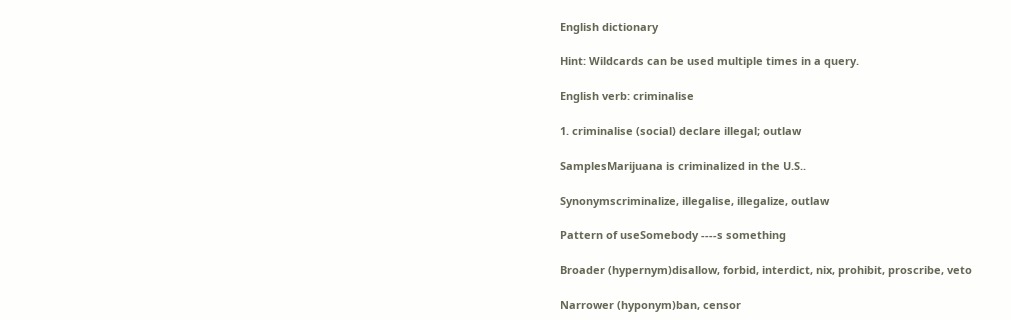English dictionary

Hint: Wildcards can be used multiple times in a query.

English verb: criminalise

1. criminalise (social) declare illegal; outlaw

SamplesMarijuana is criminalized in the U.S..

Synonymscriminalize, illegalise, illegalize, outlaw

Pattern of useSomebody ----s something

Broader (hypernym)disallow, forbid, interdict, nix, prohibit, proscribe, veto

Narrower (hyponym)ban, censor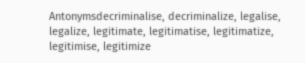Antonymsdecriminalise, decriminalize, legalise, legalize, legitimate, legitimatise, legitimatize, legitimise, legitimize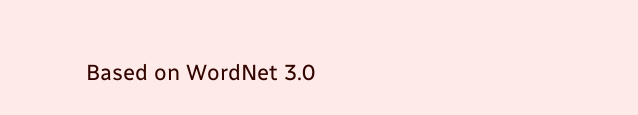Based on WordNet 3.0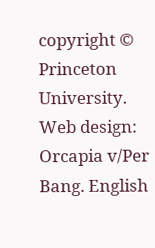copyright © Princeton University.
Web design: Orcapia v/Per Bang. English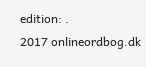edition: .
2017 onlineordbog.dk